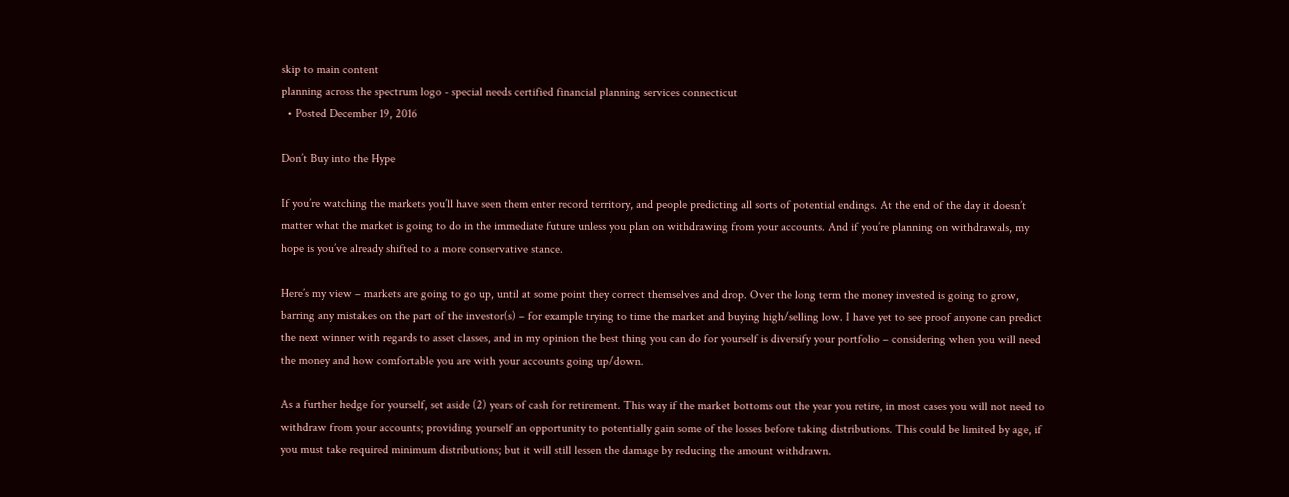skip to main content
planning across the spectrum logo - special needs certified financial planning services connecticut
  • Posted December 19, 2016

Don’t Buy into the Hype

If you’re watching the markets you’ll have seen them enter record territory, and people predicting all sorts of potential endings. At the end of the day it doesn’t matter what the market is going to do in the immediate future unless you plan on withdrawing from your accounts. And if you’re planning on withdrawals, my hope is you’ve already shifted to a more conservative stance.

Here’s my view – markets are going to go up, until at some point they correct themselves and drop. Over the long term the money invested is going to grow, barring any mistakes on the part of the investor(s) – for example trying to time the market and buying high/selling low. I have yet to see proof anyone can predict the next winner with regards to asset classes, and in my opinion the best thing you can do for yourself is diversify your portfolio – considering when you will need the money and how comfortable you are with your accounts going up/down.

As a further hedge for yourself, set aside (2) years of cash for retirement. This way if the market bottoms out the year you retire, in most cases you will not need to withdraw from your accounts; providing yourself an opportunity to potentially gain some of the losses before taking distributions. This could be limited by age, if you must take required minimum distributions; but it will still lessen the damage by reducing the amount withdrawn.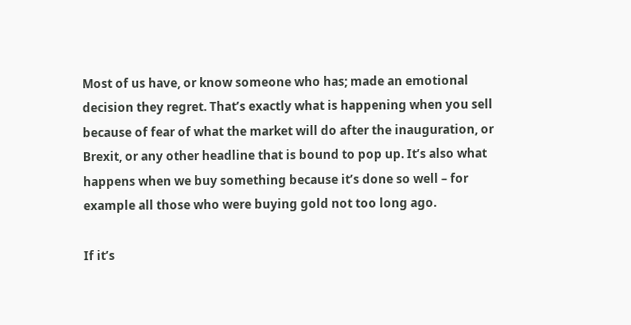Most of us have, or know someone who has; made an emotional decision they regret. That’s exactly what is happening when you sell because of fear of what the market will do after the inauguration, or Brexit, or any other headline that is bound to pop up. It’s also what happens when we buy something because it’s done so well – for example all those who were buying gold not too long ago.

If it’s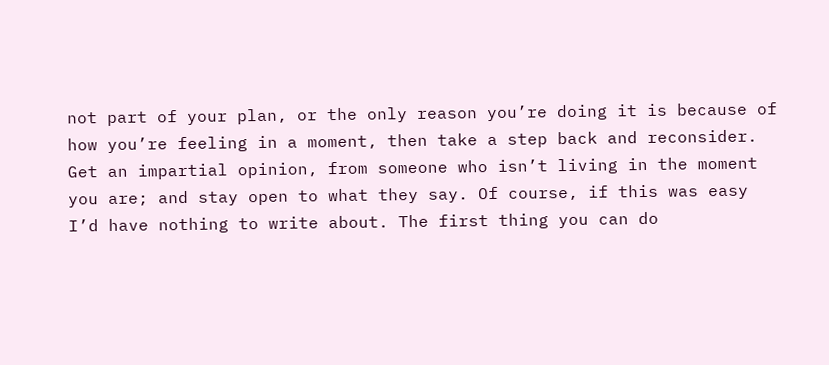not part of your plan, or the only reason you’re doing it is because of how you’re feeling in a moment, then take a step back and reconsider. Get an impartial opinion, from someone who isn’t living in the moment you are; and stay open to what they say. Of course, if this was easy I’d have nothing to write about. The first thing you can do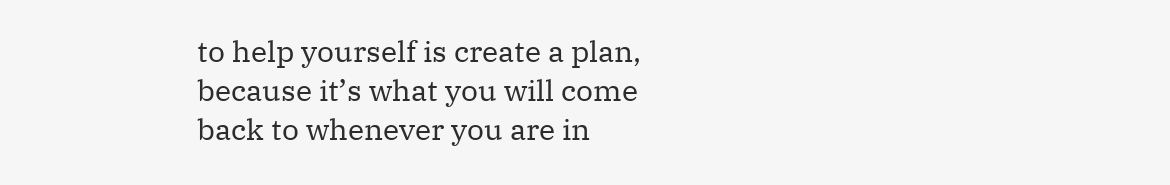to help yourself is create a plan, because it’s what you will come back to whenever you are in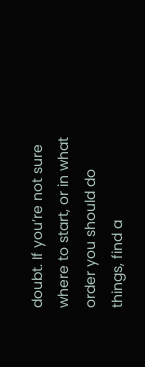doubt. If you’re not sure where to start, or in what order you should do things, find a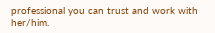professional you can trust and work with her/him.